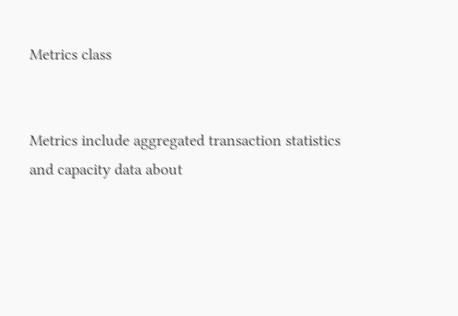Metrics class


Metrics include aggregated transaction statistics and capacity data about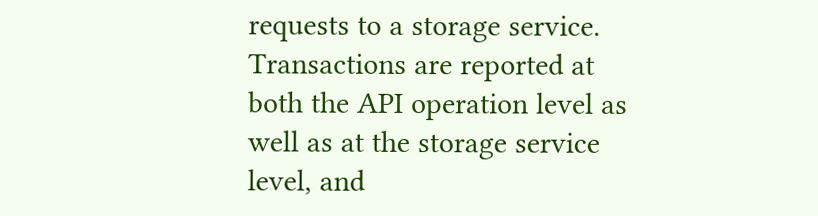requests to a storage service. Transactions are reported at both the API operation level as well as at the storage service level, and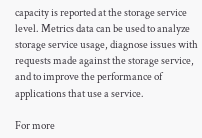capacity is reported at the storage service level. Metrics data can be used to analyze storage service usage, diagnose issues with requests made against the storage service, and to improve the performance of applications that use a service.

For more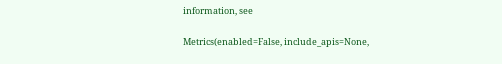information, see

Metrics(enabled=False, include_apis=None,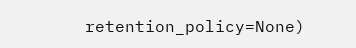retention_policy=None)